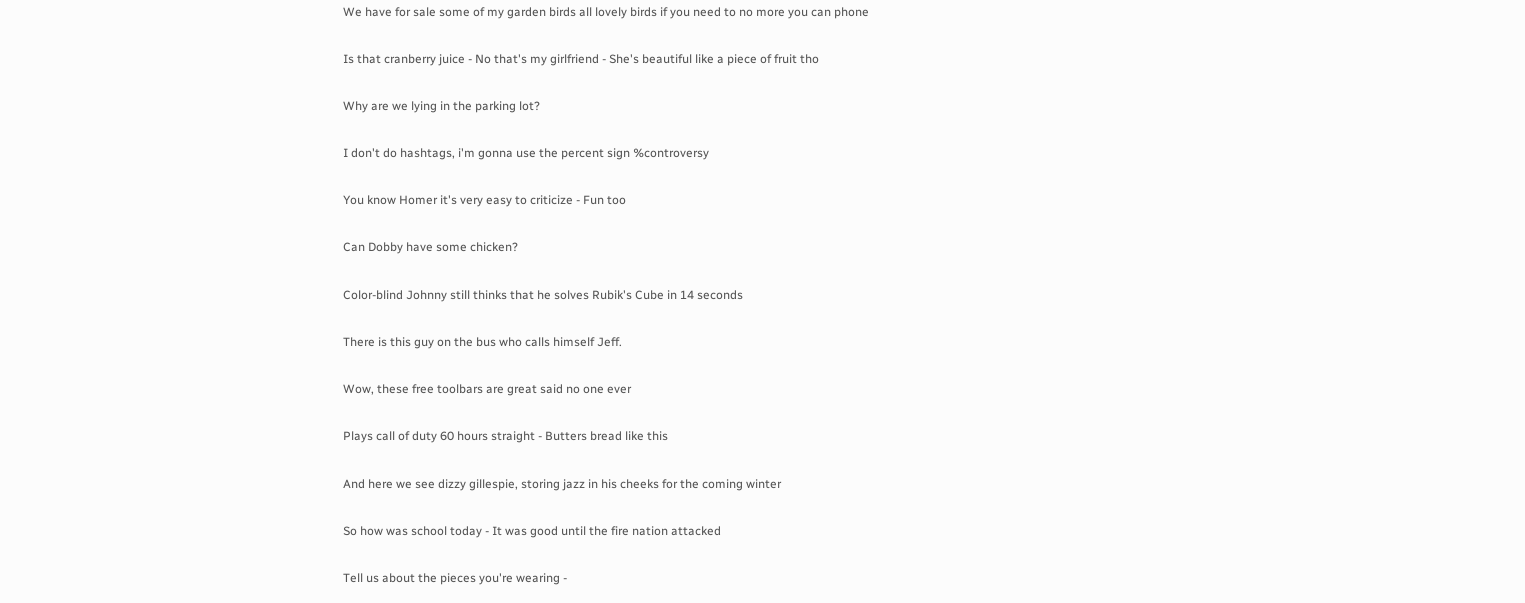We have for sale some of my garden birds all lovely birds if you need to no more you can phone

Is that cranberry juice - No that's my girlfriend - She's beautiful like a piece of fruit tho

Why are we lying in the parking lot?

I don't do hashtags, i'm gonna use the percent sign %controversy

You know Homer it's very easy to criticize - Fun too

Can Dobby have some chicken?

Color-blind Johnny still thinks that he solves Rubik's Cube in 14 seconds

There is this guy on the bus who calls himself Jeff.

Wow, these free toolbars are great said no one ever

Plays call of duty 60 hours straight - Butters bread like this

And here we see dizzy gillespie, storing jazz in his cheeks for the coming winter

So how was school today - It was good until the fire nation attacked

Tell us about the pieces you're wearing -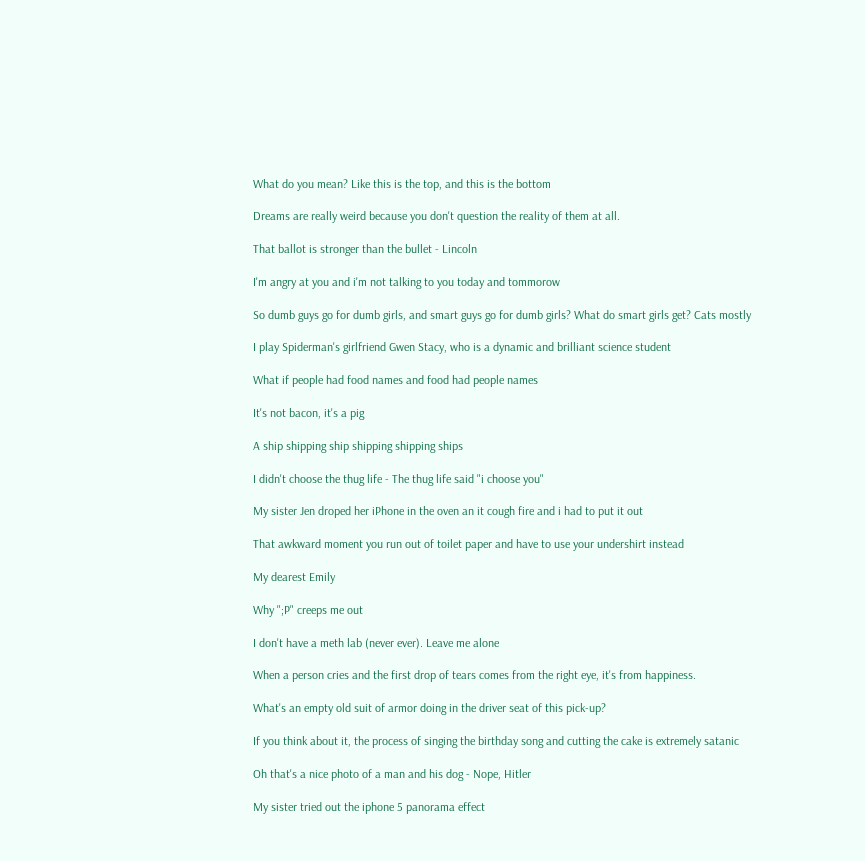What do you mean? Like this is the top, and this is the bottom

Dreams are really weird because you don't question the reality of them at all.

That ballot is stronger than the bullet - Lincoln

I'm angry at you and i'm not talking to you today and tommorow

So dumb guys go for dumb girls, and smart guys go for dumb girls? What do smart girls get? Cats mostly

I play Spiderman's girlfriend Gwen Stacy, who is a dynamic and brilliant science student

What if people had food names and food had people names

It's not bacon, it's a pig

A ship shipping ship shipping shipping ships

I didn't choose the thug life - The thug life said "i choose you"

My sister Jen droped her iPhone in the oven an it cough fire and i had to put it out

That awkward moment you run out of toilet paper and have to use your undershirt instead

My dearest Emily

Why ";P" creeps me out

I don't have a meth lab (never ever). Leave me alone

When a person cries and the first drop of tears comes from the right eye, it's from happiness.

What's an empty old suit of armor doing in the driver seat of this pick-up?

If you think about it, the process of singing the birthday song and cutting the cake is extremely satanic

Oh that's a nice photo of a man and his dog - Nope, Hitler

My sister tried out the iphone 5 panorama effect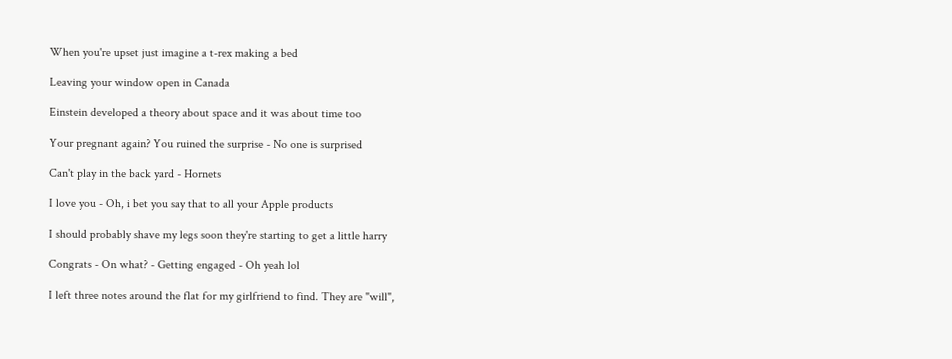When you're upset just imagine a t-rex making a bed

Leaving your window open in Canada

Einstein developed a theory about space and it was about time too

Your pregnant again? You ruined the surprise - No one is surprised

Can't play in the back yard - Hornets

I love you - Oh, i bet you say that to all your Apple products

I should probably shave my legs soon they're starting to get a little harry

Congrats - On what? - Getting engaged - Oh yeah lol

I left three notes around the flat for my girlfriend to find. They are "will",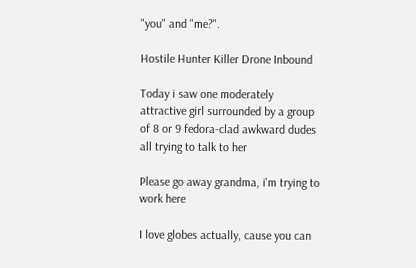"you" and "me?".

Hostile Hunter Killer Drone Inbound

Today i saw one moderately attractive girl surrounded by a group of 8 or 9 fedora-clad awkward dudes all trying to talk to her

Please go away grandma, i'm trying to work here

I love globes actually, cause you can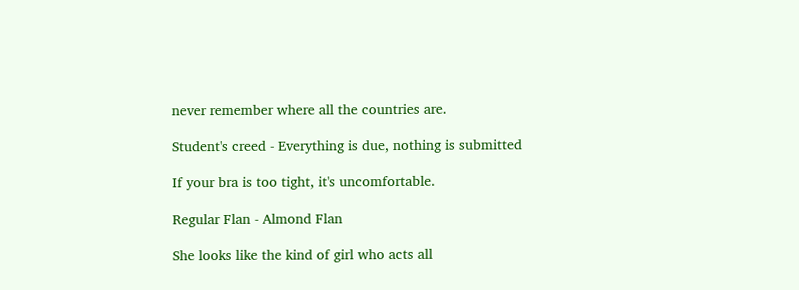never remember where all the countries are.

Student's creed - Everything is due, nothing is submitted

If your bra is too tight, it's uncomfortable.

Regular Flan - Almond Flan

She looks like the kind of girl who acts all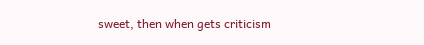sweet, then when gets criticism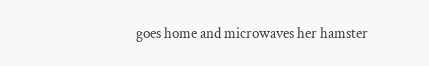goes home and microwaves her hamster